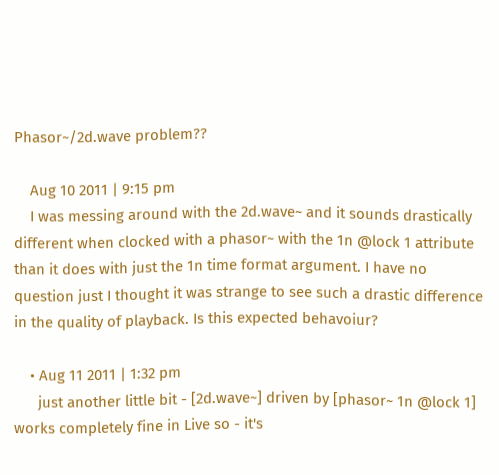Phasor~/2d.wave problem??

    Aug 10 2011 | 9:15 pm
    I was messing around with the 2d.wave~ and it sounds drastically different when clocked with a phasor~ with the 1n @lock 1 attribute than it does with just the 1n time format argument. I have no question just I thought it was strange to see such a drastic difference in the quality of playback. Is this expected behavoiur?

    • Aug 11 2011 | 1:32 pm
      just another little bit - [2d.wave~] driven by [phasor~ 1n @lock 1] works completely fine in Live so - it's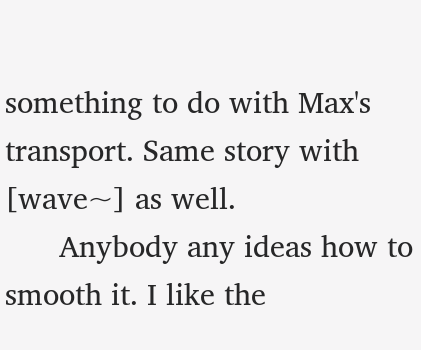something to do with Max's transport. Same story with [wave~] as well.
      Anybody any ideas how to smooth it. I like the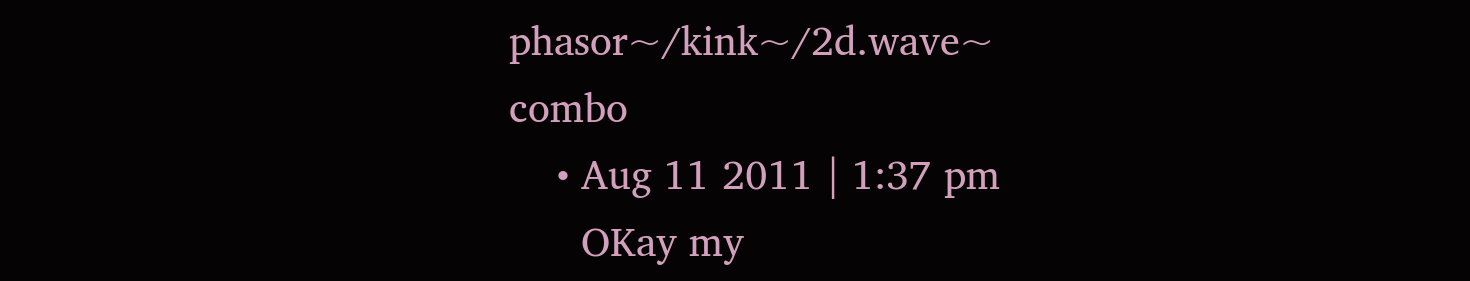phasor~/kink~/2d.wave~ combo
    • Aug 11 2011 | 1:37 pm
      OKay my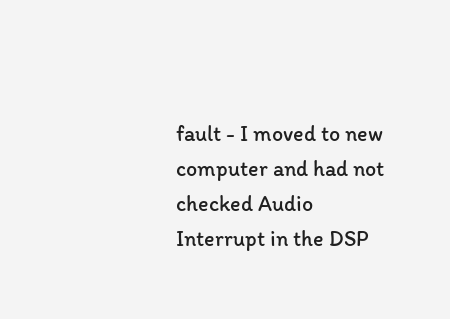fault - I moved to new computer and had not checked Audio Interrupt in the DSP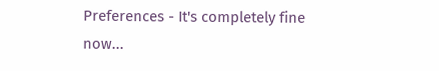Preferences - It's completely fine now...